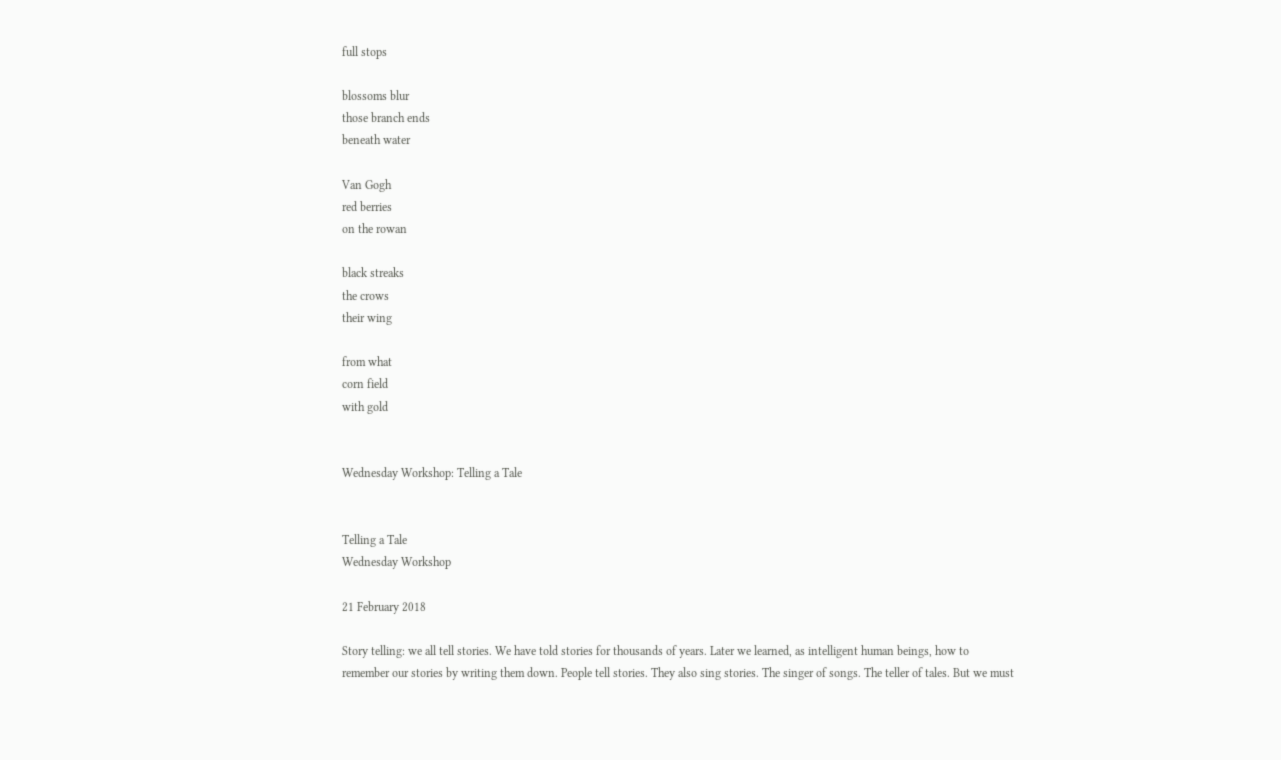full stops

blossoms blur
those branch ends
beneath water

Van Gogh
red berries
on the rowan

black streaks
the crows
their wing

from what
corn field
with gold


Wednesday Workshop: Telling a Tale


Telling a Tale
Wednesday Workshop

21 February 2018

Story telling: we all tell stories. We have told stories for thousands of years. Later we learned, as intelligent human beings, how to remember our stories by writing them down. People tell stories. They also sing stories. The singer of songs. The teller of tales. But we must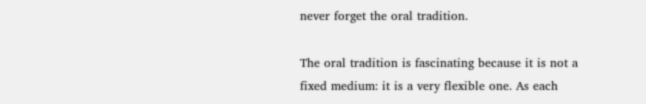never forget the oral tradition.

The oral tradition is fascinating because it is not a fixed medium: it is a very flexible one. As each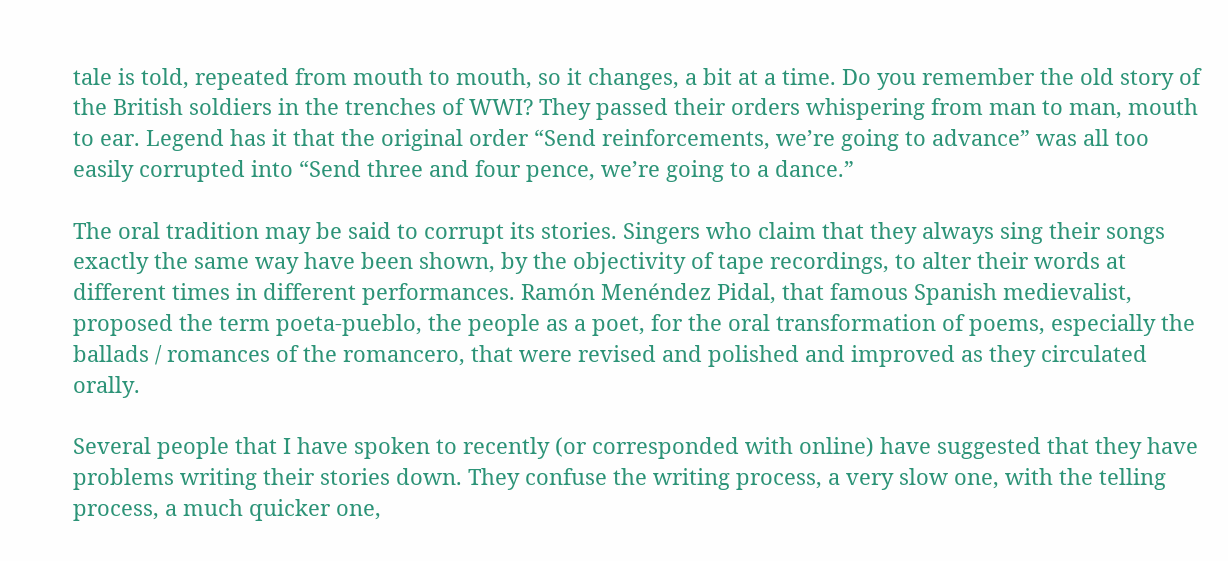tale is told, repeated from mouth to mouth, so it changes, a bit at a time. Do you remember the old story of the British soldiers in the trenches of WWI? They passed their orders whispering from man to man, mouth to ear. Legend has it that the original order “Send reinforcements, we’re going to advance” was all too easily corrupted into “Send three and four pence, we’re going to a dance.”

The oral tradition may be said to corrupt its stories. Singers who claim that they always sing their songs exactly the same way have been shown, by the objectivity of tape recordings, to alter their words at different times in different performances. Ramón Menéndez Pidal, that famous Spanish medievalist, proposed the term poeta-pueblo, the people as a poet, for the oral transformation of poems, especially the ballads / romances of the romancero, that were revised and polished and improved as they circulated orally.

Several people that I have spoken to recently (or corresponded with online) have suggested that they have problems writing their stories down. They confuse the writing process, a very slow one, with the telling process, a much quicker one,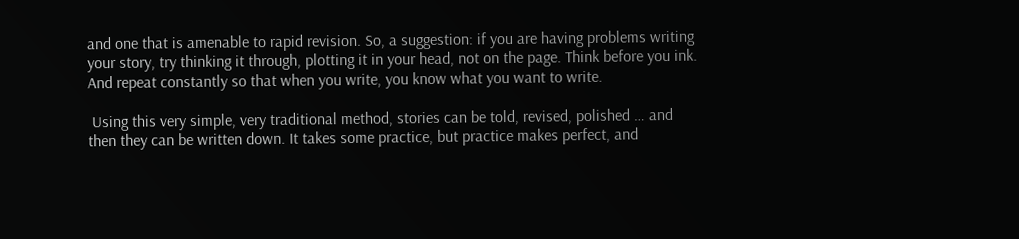and one that is amenable to rapid revision. So, a suggestion: if you are having problems writing your story, try thinking it through, plotting it in your head, not on the page. Think before you ink. And repeat constantly so that when you write, you know what you want to write.

 Using this very simple, very traditional method, stories can be told, revised, polished … and then they can be written down. It takes some practice, but practice makes perfect, and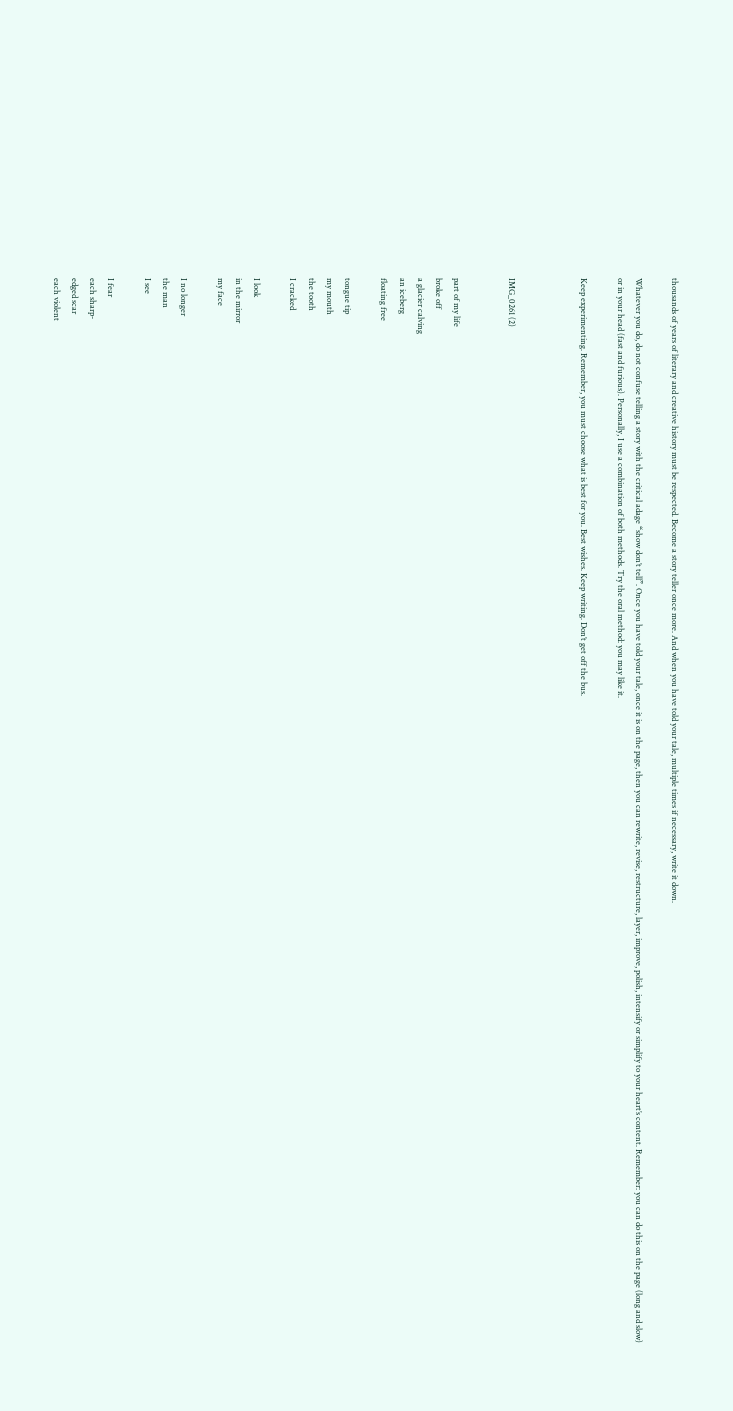thousands of years of literary and creative history must be respected. Become a story teller once more. And when you have told your tale, multiple times if necessary, write it down.

Whatever you do, do not confuse telling a story with the critical adage “show don’t tell”. Once you have told your tale, once it is on the page, then you can rewrite, revise, restructure, layer, improve, polish, intensify or simplify to your heart’s content. Remember: you can do this on the page (long and slow) or in your head (fast and furious). Personally, I use a combination of both methods. Try the oral method: you may like it.

Keep experimenting. Remember, you must choose what is best for you. Best wishes. Keep writing. Don’t get off the bus.



IMG_0261 (2)


part of my life
broke off
a glacier calving
an iceberg
floating free

tongue tip
my mouth
the tooth
I cracked

I look
in the mirror
my face

I no longer
the man
I see

I fear
each sharp-
edged scar
each violent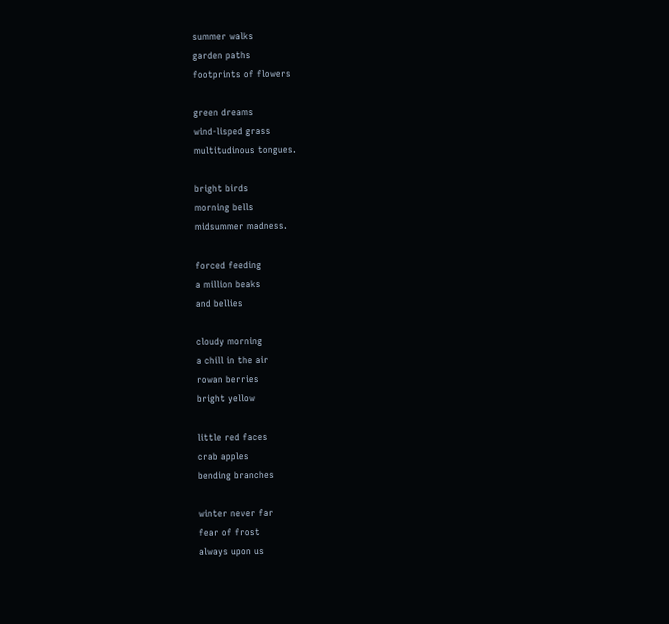summer walks
garden paths
footprints of flowers

green dreams
wind-lisped grass
multitudinous tongues.

bright birds
morning bells
midsummer madness.

forced feeding
a million beaks
and bellies

cloudy morning
a chill in the air
rowan berries
bright yellow

little red faces
crab apples
bending branches

winter never far
fear of frost
always upon us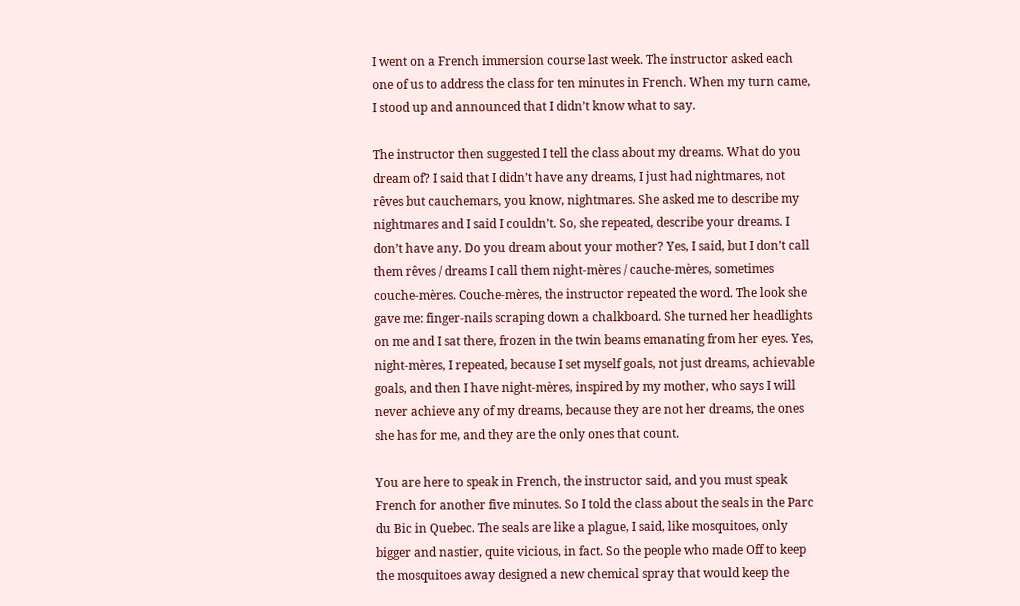I went on a French immersion course last week. The instructor asked each one of us to address the class for ten minutes in French. When my turn came, I stood up and announced that I didn’t know what to say.

The instructor then suggested I tell the class about my dreams. What do you dream of? I said that I didn’t have any dreams, I just had nightmares, not rêves but cauchemars, you know, nightmares. She asked me to describe my nightmares and I said I couldn’t. So, she repeated, describe your dreams. I don’t have any. Do you dream about your mother? Yes, I said, but I don’t call them rêves / dreams I call them night-mères / cauche-mères, sometimes couche-mères. Couche-mères, the instructor repeated the word. The look she gave me: finger-nails scraping down a chalkboard. She turned her headlights on me and I sat there, frozen in the twin beams emanating from her eyes. Yes, night-mères, I repeated, because I set myself goals, not just dreams, achievable goals, and then I have night-mères, inspired by my mother, who says I will never achieve any of my dreams, because they are not her dreams, the ones she has for me, and they are the only ones that count.

You are here to speak in French, the instructor said, and you must speak French for another five minutes. So I told the class about the seals in the Parc du Bic in Quebec. The seals are like a plague, I said, like mosquitoes, only bigger and nastier, quite vicious, in fact. So the people who made Off to keep the mosquitoes away designed a new chemical spray that would keep the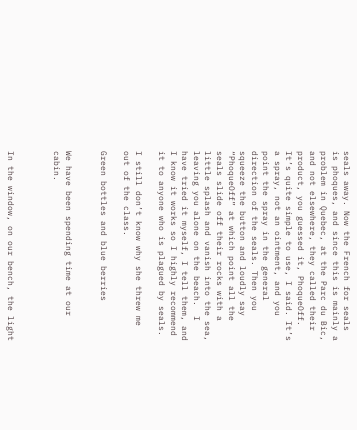seals away. Now the French for seals is phoques, and since this is mainly a problem in Quebec, at the Parc du Bic, and not elsewhere, they called their product, you guessed it, PhoqueOff. It’s quite simple to use, I said. It’s a spray, not an ointment, and you point the spray in the general direction of the seals. Then you squeeze the button and loudly say “PhoqueOff” at which point all the seals slide off their rocks with a little splash and vanish into the sea, leaving you alone on the beach.  I have tried it myself, I tell them, and I know it works so I highly recommend it to anyone who is plagued by seals.

I still don’t know why she threw me out of the class.

Green bottles and blue berries


We have been spending time at our cabin.



In the window, on our bench, the light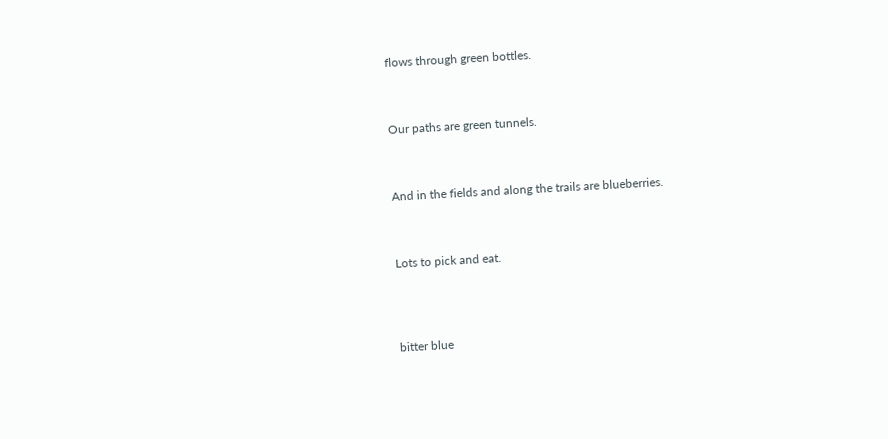flows through green bottles.



Our paths are green tunnels.



And in the fields and along the trails are blueberries.



Lots to pick and eat.




bitter blue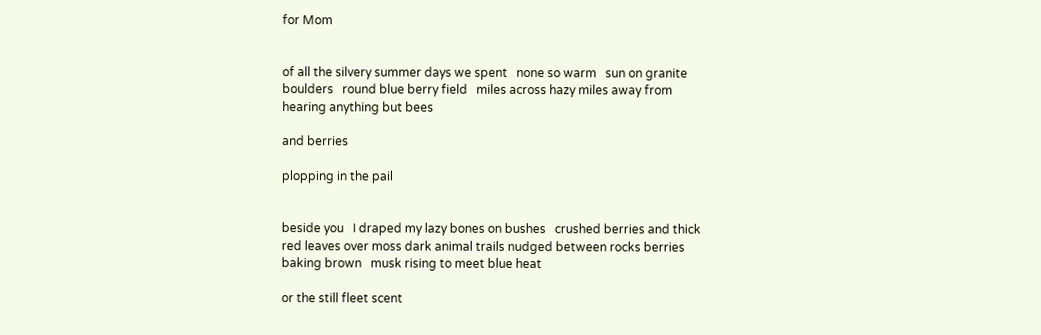for Mom


of all the silvery summer days we spent   none so warm   sun on granite boulders   round blue berry field   miles across hazy miles away from hearing anything but bees

and berries

plopping in the pail


beside you   I draped my lazy bones on bushes   crushed berries and thick red leaves over moss dark animal trails nudged between rocks berries baking brown   musk rising to meet blue heat

or the still fleet scent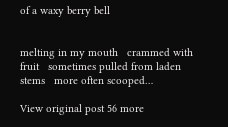of a waxy berry bell


melting in my mouth   crammed with fruit   sometimes pulled from laden stems   more often scooped…

View original post 56 more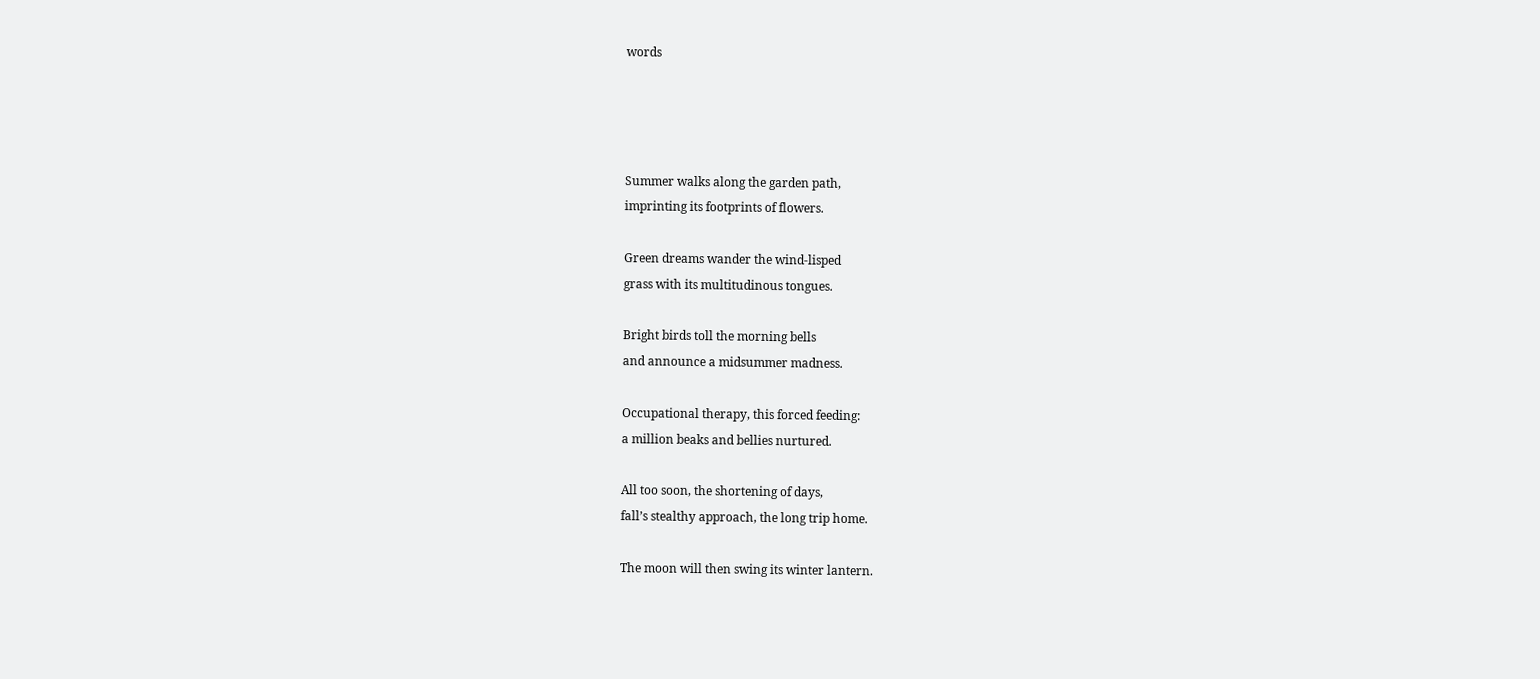words




Summer walks along the garden path,
imprinting its footprints of flowers.

Green dreams wander the wind-lisped
grass with its multitudinous tongues.

Bright birds toll the morning bells
and announce a midsummer madness.

Occupational therapy, this forced feeding:
a million beaks and bellies nurtured.

All too soon, the shortening of days,
fall’s stealthy approach, the long trip home.

The moon will then swing its winter lantern.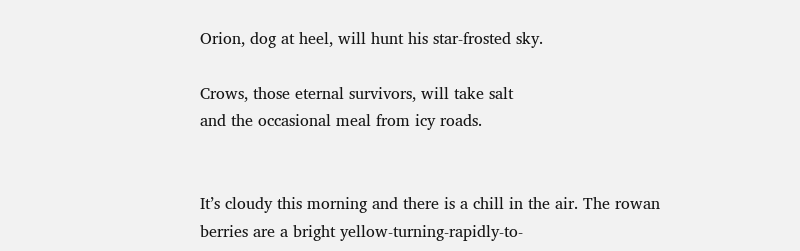Orion, dog at heel, will hunt his star-frosted sky.

Crows, those eternal survivors, will take salt
and the occasional meal from icy roads.


It’s cloudy this morning and there is a chill in the air. The rowan berries are a bright yellow-turning-rapidly-to-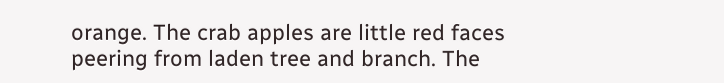orange. The crab apples are little red faces peering from laden tree and branch. The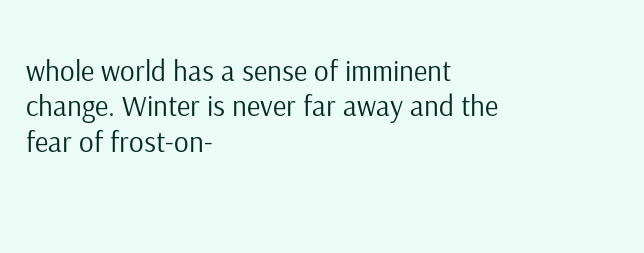whole world has a sense of imminent change. Winter is never far away and the fear of frost-on-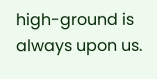high-ground is always upon us.